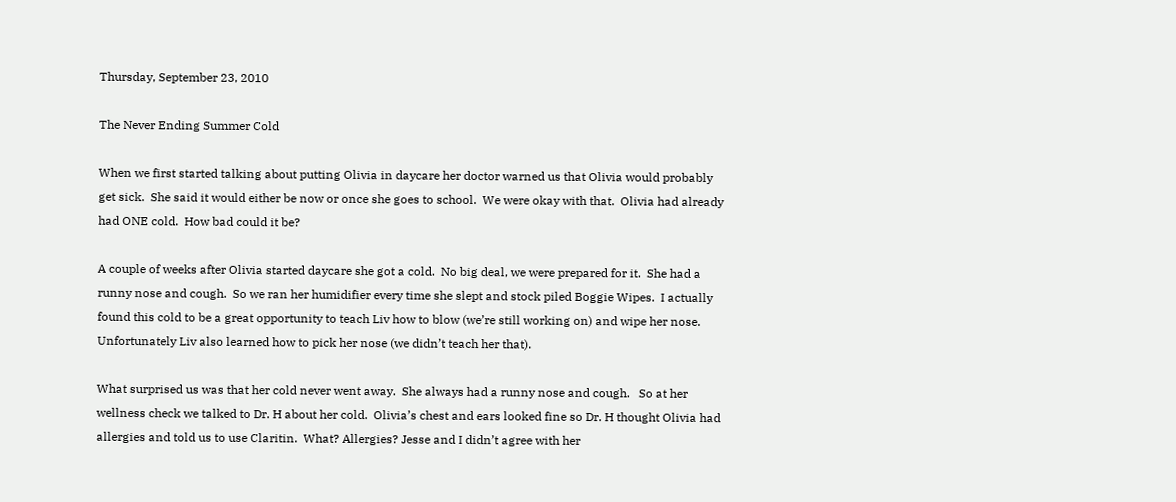Thursday, September 23, 2010

The Never Ending Summer Cold

When we first started talking about putting Olivia in daycare her doctor warned us that Olivia would probably get sick.  She said it would either be now or once she goes to school.  We were okay with that.  Olivia had already had ONE cold.  How bad could it be?

A couple of weeks after Olivia started daycare she got a cold.  No big deal, we were prepared for it.  She had a runny nose and cough.  So we ran her humidifier every time she slept and stock piled Boggie Wipes.  I actually found this cold to be a great opportunity to teach Liv how to blow (we’re still working on) and wipe her nose.  Unfortunately Liv also learned how to pick her nose (we didn’t teach her that).

What surprised us was that her cold never went away.  She always had a runny nose and cough.   So at her  wellness check we talked to Dr. H about her cold.  Olivia’s chest and ears looked fine so Dr. H thought Olivia had allergies and told us to use Claritin.  What? Allergies? Jesse and I didn’t agree with her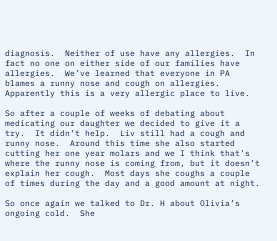diagnosis.  Neither of use have any allergies.  In fact no one on either side of our families have allergies.  We’ve learned that everyone in PA blames a runny nose and cough on allergies.  Apparently this is a very allergic place to live.

So after a couple of weeks of debating about medicating our daughter we decided to give it a try.  It didn’t help.  Liv still had a cough and runny nose.  Around this time she also started cutting her one year molars and we I think that’s where the runny nose is coming from, but it doesn’t explain her cough.  Most days she coughs a couple of times during the day and a good amount at night.

So once again we talked to Dr. H about Olivia’s ongoing cold.  She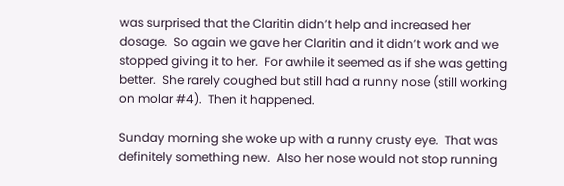was surprised that the Claritin didn’t help and increased her dosage.  So again we gave her Claritin and it didn’t work and we stopped giving it to her.  For awhile it seemed as if she was getting better.  She rarely coughed but still had a runny nose (still working on molar #4).  Then it happened.

Sunday morning she woke up with a runny crusty eye.  That was definitely something new.  Also her nose would not stop running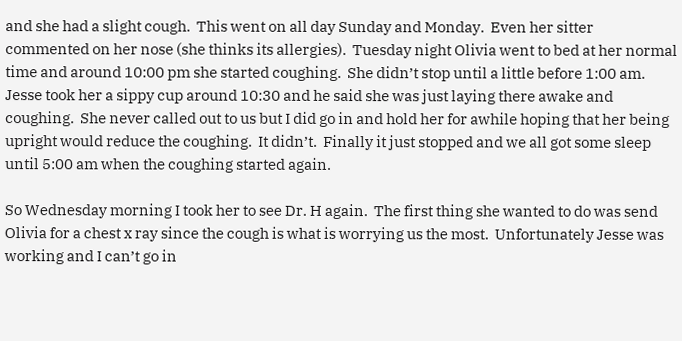and she had a slight cough.  This went on all day Sunday and Monday.  Even her sitter commented on her nose (she thinks its allergies).  Tuesday night Olivia went to bed at her normal time and around 10:00 pm she started coughing.  She didn’t stop until a little before 1:00 am.  Jesse took her a sippy cup around 10:30 and he said she was just laying there awake and coughing.  She never called out to us but I did go in and hold her for awhile hoping that her being upright would reduce the coughing.  It didn’t.  Finally it just stopped and we all got some sleep until 5:00 am when the coughing started again.

So Wednesday morning I took her to see Dr. H again.  The first thing she wanted to do was send Olivia for a chest x ray since the cough is what is worrying us the most.  Unfortunately Jesse was working and I can’t go in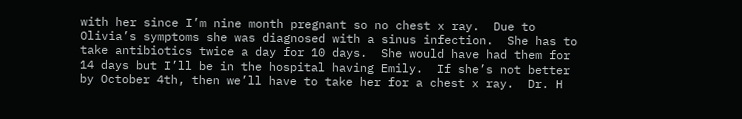with her since I’m nine month pregnant so no chest x ray.  Due to Olivia’s symptoms she was diagnosed with a sinus infection.  She has to take antibiotics twice a day for 10 days.  She would have had them for 14 days but I’ll be in the hospital having Emily.  If she’s not better by October 4th, then we’ll have to take her for a chest x ray.  Dr. H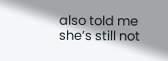also told me she’s still not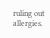ruling out allergies.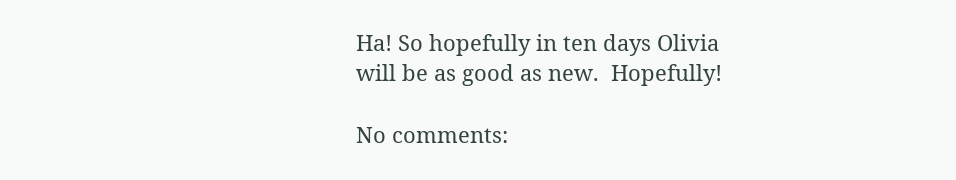Ha! So hopefully in ten days Olivia will be as good as new.  Hopefully!

No comments: